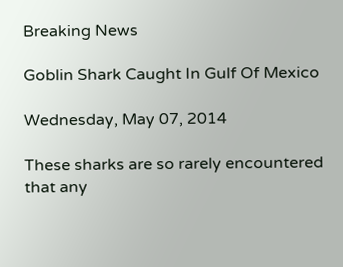Breaking News

Goblin Shark Caught In Gulf Of Mexico

Wednesday, May 07, 2014

These sharks are so rarely encountered that any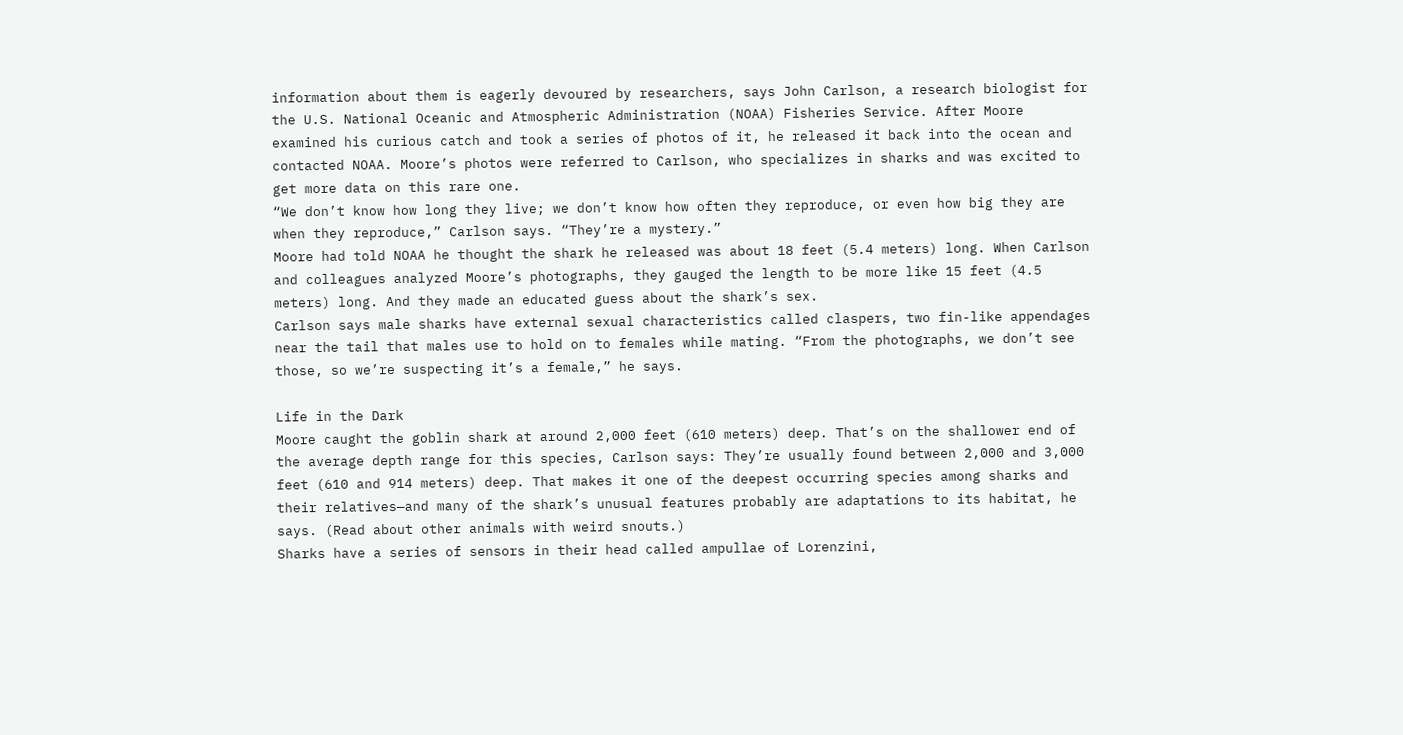information about them is eagerly devoured by researchers, says John Carlson, a research biologist for the U.S. National Oceanic and Atmospheric Administration (NOAA) Fisheries Service. After Moore examined his curious catch and took a series of photos of it, he released it back into the ocean and contacted NOAA. Moore’s photos were referred to Carlson, who specializes in sharks and was excited to get more data on this rare one.
“We don’t know how long they live; we don’t know how often they reproduce, or even how big they are when they reproduce,” Carlson says. “They’re a mystery.”
Moore had told NOAA he thought the shark he released was about 18 feet (5.4 meters) long. When Carlson and colleagues analyzed Moore’s photographs, they gauged the length to be more like 15 feet (4.5 meters) long. And they made an educated guess about the shark’s sex.
Carlson says male sharks have external sexual characteristics called claspers, two fin-like appendages near the tail that males use to hold on to females while mating. “From the photographs, we don’t see those, so we’re suspecting it’s a female,” he says.

Life in the Dark
Moore caught the goblin shark at around 2,000 feet (610 meters) deep. That’s on the shallower end of the average depth range for this species, Carlson says: They’re usually found between 2,000 and 3,000 feet (610 and 914 meters) deep. That makes it one of the deepest occurring species among sharks and their relatives—and many of the shark’s unusual features probably are adaptations to its habitat, he says. (Read about other animals with weird snouts.)
Sharks have a series of sensors in their head called ampullae of Lorenzini,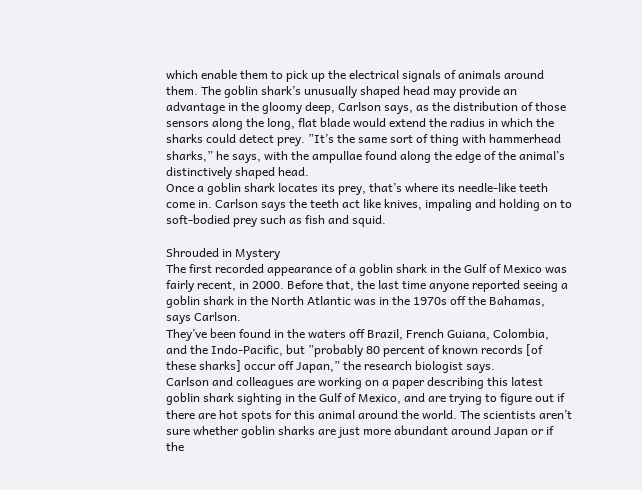which enable them to pick up the electrical signals of animals around them. The goblin shark’s unusually shaped head may provide an advantage in the gloomy deep, Carlson says, as the distribution of those sensors along the long, flat blade would extend the radius in which the sharks could detect prey. ”It’s the same sort of thing with hammerhead sharks,” he says, with the ampullae found along the edge of the animal’s distinctively shaped head.
Once a goblin shark locates its prey, that’s where its needle-like teeth come in. Carlson says the teeth act like knives, impaling and holding on to soft-bodied prey such as fish and squid.

Shrouded in Mystery
The first recorded appearance of a goblin shark in the Gulf of Mexico was fairly recent, in 2000. Before that, the last time anyone reported seeing a goblin shark in the North Atlantic was in the 1970s off the Bahamas, says Carlson.
They’ve been found in the waters off Brazil, French Guiana, Colombia, and the Indo-Pacific, but ”probably 80 percent of known records [of these sharks] occur off Japan,” the research biologist says.
Carlson and colleagues are working on a paper describing this latest goblin shark sighting in the Gulf of Mexico, and are trying to figure out if there are hot spots for this animal around the world. The scientists aren’t sure whether goblin sharks are just more abundant around Japan or if the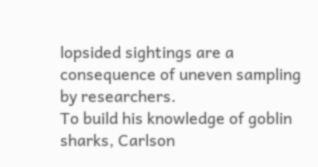lopsided sightings are a consequence of uneven sampling by researchers.
To build his knowledge of goblin sharks, Carlson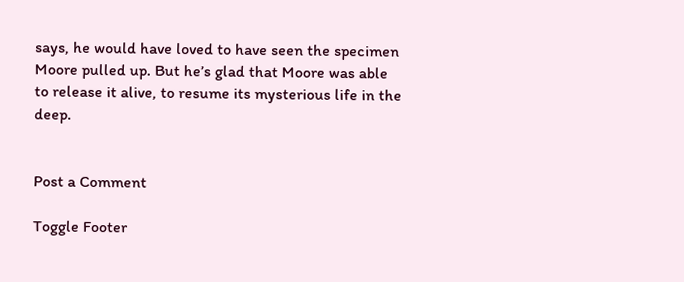says, he would have loved to have seen the specimen Moore pulled up. But he’s glad that Moore was able to release it alive, to resume its mysterious life in the deep.


Post a Comment

Toggle Footer